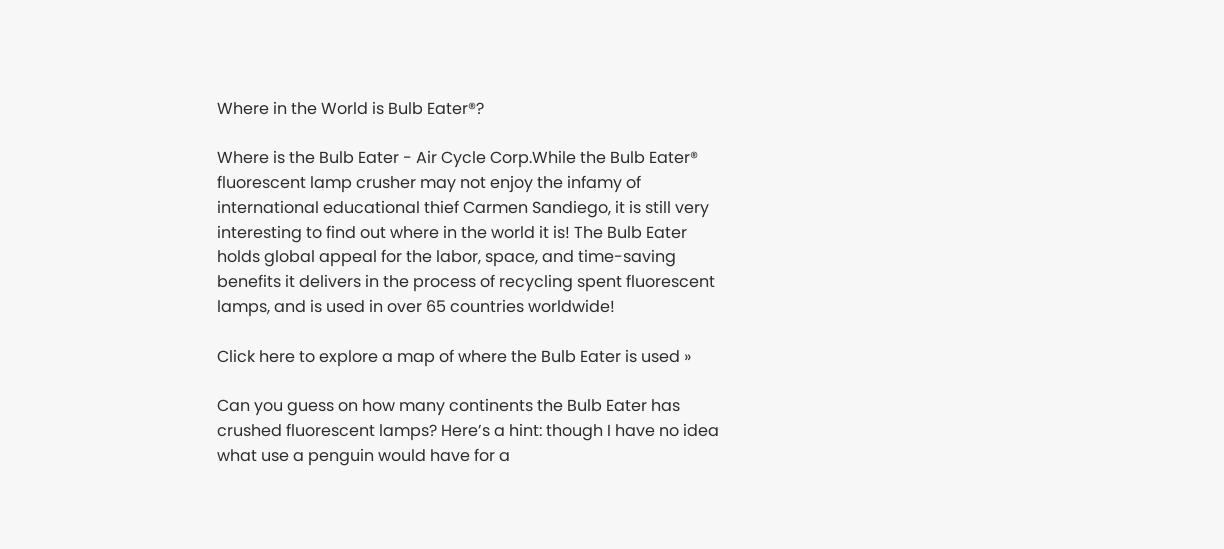Where in the World is Bulb Eater®?

Where is the Bulb Eater - Air Cycle Corp.While the Bulb Eater® fluorescent lamp crusher may not enjoy the infamy of international educational thief Carmen Sandiego, it is still very interesting to find out where in the world it is! The Bulb Eater holds global appeal for the labor, space, and time-saving benefits it delivers in the process of recycling spent fluorescent lamps, and is used in over 65 countries worldwide!

Click here to explore a map of where the Bulb Eater is used »

Can you guess on how many continents the Bulb Eater has crushed fluorescent lamps? Here’s a hint: though I have no idea what use a penguin would have for a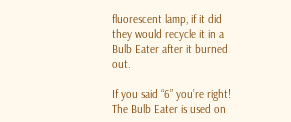fluorescent lamp, if it did they would recycle it in a Bulb Eater after it burned out.

If you said “6” you’re right! The Bulb Eater is used on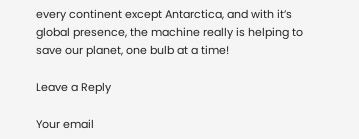every continent except Antarctica, and with it’s global presence, the machine really is helping to save our planet, one bulb at a time!

Leave a Reply

Your email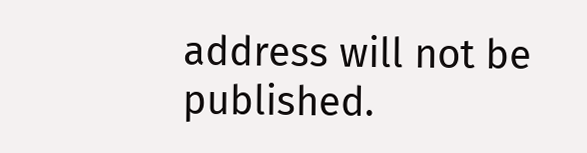address will not be published.